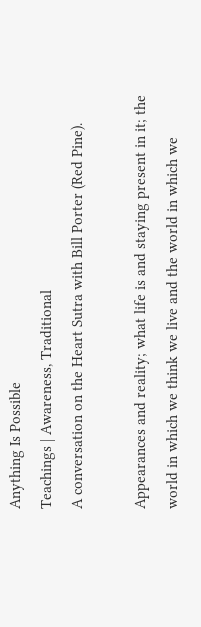Anything Is Possible
Teachings | Awareness, Traditional
A conversation on the Heart Sutra with Bill Porter (Red Pine).

Appearances and reality; what life is and staying present in it; the world in which we think we live and the world in which we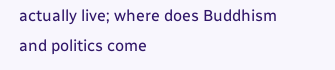actually live; where does Buddhism and politics come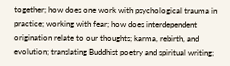together; how does one work with psychological trauma in practice; working with fear; how does interdependent origination relate to our thoughts; karma, rebirth, and evolution; translating Buddhist poetry and spiritual writing;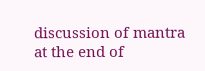discussion of mantra at the end of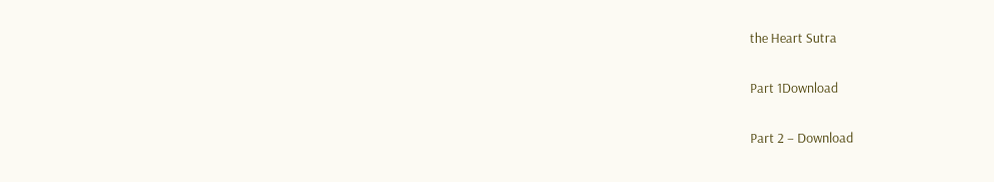the Heart Sutra

Part 1Download

Part 2 – Download